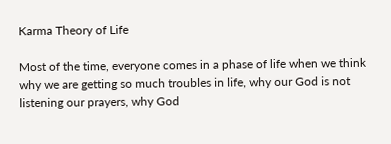Karma Theory of Life

Most of the time, everyone comes in a phase of life when we think why we are getting so much troubles in life, why our God is not listening our prayers, why God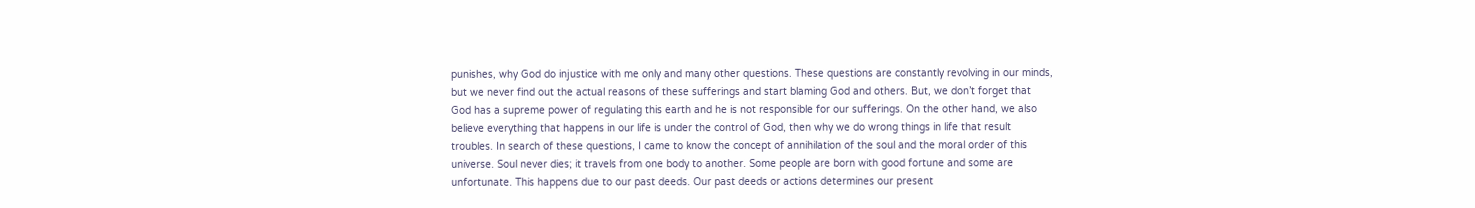punishes, why God do injustice with me only and many other questions. These questions are constantly revolving in our minds, but we never find out the actual reasons of these sufferings and start blaming God and others. But, we don’t forget that God has a supreme power of regulating this earth and he is not responsible for our sufferings. On the other hand, we also believe everything that happens in our life is under the control of God, then why we do wrong things in life that result troubles. In search of these questions, I came to know the concept of annihilation of the soul and the moral order of this universe. Soul never dies; it travels from one body to another. Some people are born with good fortune and some are unfortunate. This happens due to our past deeds. Our past deeds or actions determines our present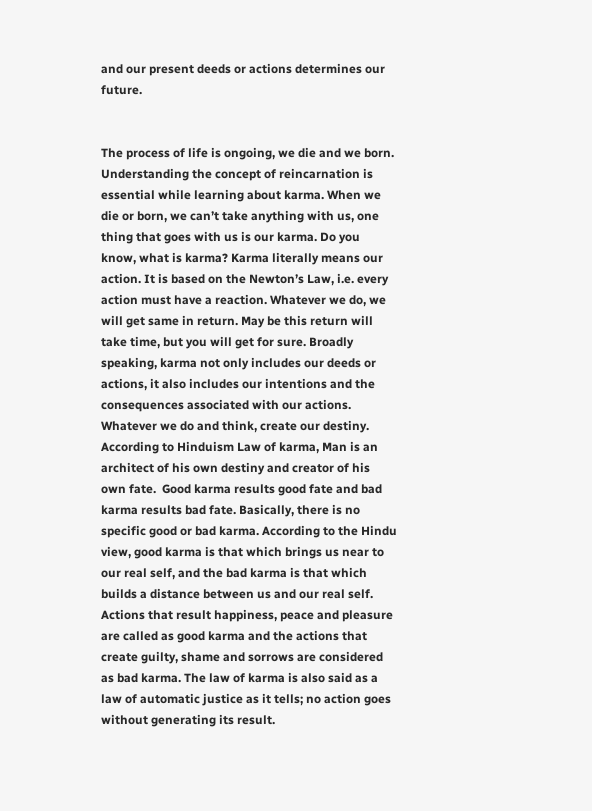and our present deeds or actions determines our future.


The process of life is ongoing, we die and we born. Understanding the concept of reincarnation is essential while learning about karma. When we die or born, we can’t take anything with us, one thing that goes with us is our karma. Do you know, what is karma? Karma literally means our action. It is based on the Newton’s Law, i.e. every action must have a reaction. Whatever we do, we will get same in return. May be this return will take time, but you will get for sure. Broadly speaking, karma not only includes our deeds or actions, it also includes our intentions and the consequences associated with our actions. Whatever we do and think, create our destiny. According to Hinduism Law of karma, Man is an architect of his own destiny and creator of his own fate.  Good karma results good fate and bad karma results bad fate. Basically, there is no specific good or bad karma. According to the Hindu view, good karma is that which brings us near to our real self, and the bad karma is that which builds a distance between us and our real self. Actions that result happiness, peace and pleasure are called as good karma and the actions that create guilty, shame and sorrows are considered as bad karma. The law of karma is also said as a law of automatic justice as it tells; no action goes without generating its result.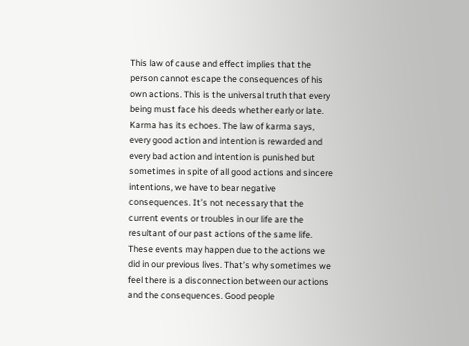This law of cause and effect implies that the person cannot escape the consequences of his own actions. This is the universal truth that every being must face his deeds whether early or late. Karma has its echoes. The law of karma says, every good action and intention is rewarded and every bad action and intention is punished but sometimes in spite of all good actions and sincere intentions, we have to bear negative consequences. It’s not necessary that the current events or troubles in our life are the resultant of our past actions of the same life. These events may happen due to the actions we did in our previous lives. That’s why sometimes we feel there is a disconnection between our actions and the consequences. Good people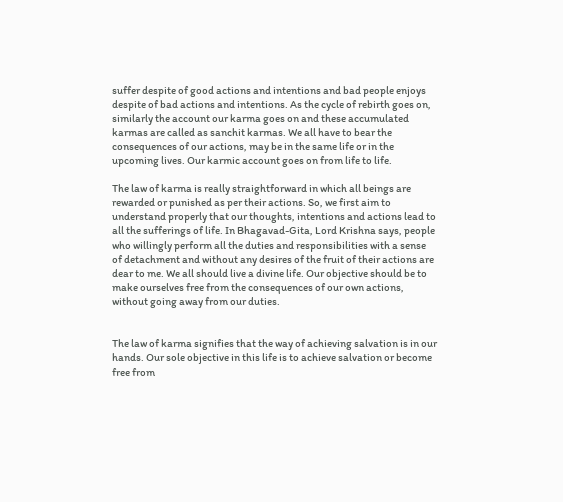suffer despite of good actions and intentions and bad people enjoys despite of bad actions and intentions. As the cycle of rebirth goes on, similarly the account our karma goes on and these accumulated karmas are called as sanchit karmas. We all have to bear the consequences of our actions, may be in the same life or in the upcoming lives. Our karmic account goes on from life to life.

The law of karma is really straightforward in which all beings are rewarded or punished as per their actions. So, we first aim to understand properly that our thoughts, intentions and actions lead to all the sufferings of life. In Bhagavad-Gita, Lord Krishna says, people who willingly perform all the duties and responsibilities with a sense of detachment and without any desires of the fruit of their actions are dear to me. We all should live a divine life. Our objective should be to make ourselves free from the consequences of our own actions, without going away from our duties.


The law of karma signifies that the way of achieving salvation is in our hands. Our sole objective in this life is to achieve salvation or become free from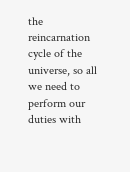the reincarnation cycle of the universe, so all we need to perform our duties with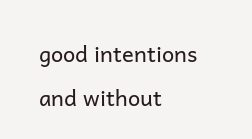good intentions and without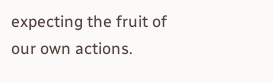expecting the fruit of our own actions.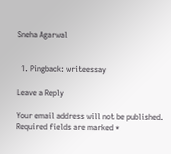Sneha Agarwal


  1. Pingback: writeessay

Leave a Reply

Your email address will not be published. Required fields are marked *